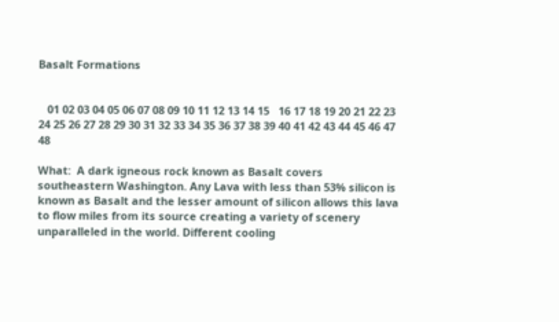Basalt Formations


   01 02 03 04 05 06 07 08 09 10 11 12 13 14 15   16 17 18 19 20 21 22 23 24 25 26 27 28 29 30 31 32 33 34 35 36 37 38 39 40 41 42 43 44 45 46 47 48

What:  A dark igneous rock known as Basalt covers southeastern Washington. Any Lava with less than 53% silicon is known as Basalt and the lesser amount of silicon allows this lava to flow miles from its source creating a variety of scenery unparalleled in the world. Different cooling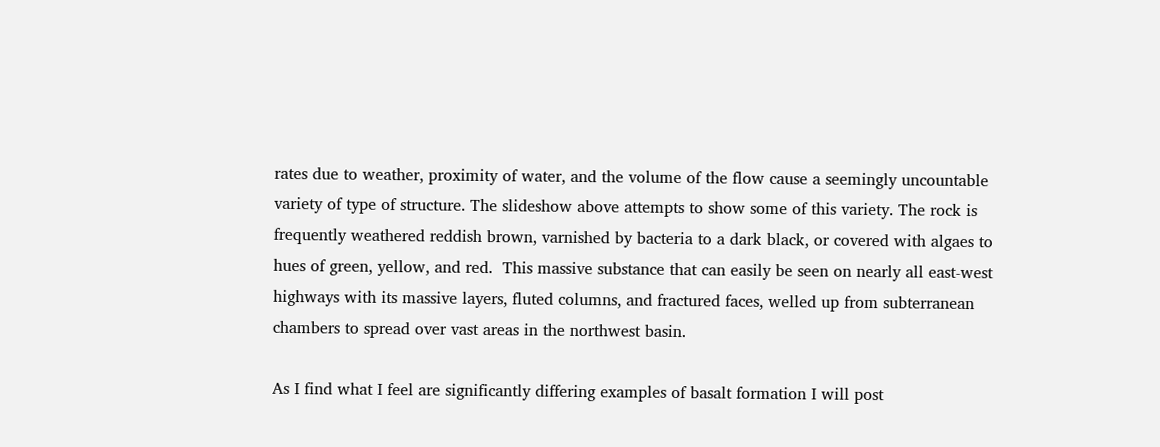rates due to weather, proximity of water, and the volume of the flow cause a seemingly uncountable variety of type of structure. The slideshow above attempts to show some of this variety. The rock is frequently weathered reddish brown, varnished by bacteria to a dark black, or covered with algaes to hues of green, yellow, and red.  This massive substance that can easily be seen on nearly all east-west highways with its massive layers, fluted columns, and fractured faces, welled up from subterranean chambers to spread over vast areas in the northwest basin.

As I find what I feel are significantly differing examples of basalt formation I will post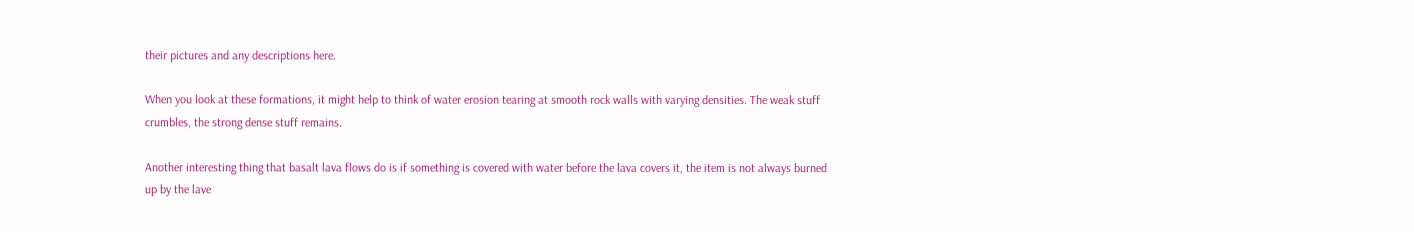their pictures and any descriptions here.

When you look at these formations, it might help to think of water erosion tearing at smooth rock walls with varying densities. The weak stuff crumbles, the strong dense stuff remains.

Another interesting thing that basalt lava flows do is if something is covered with water before the lava covers it, the item is not always burned up by the lave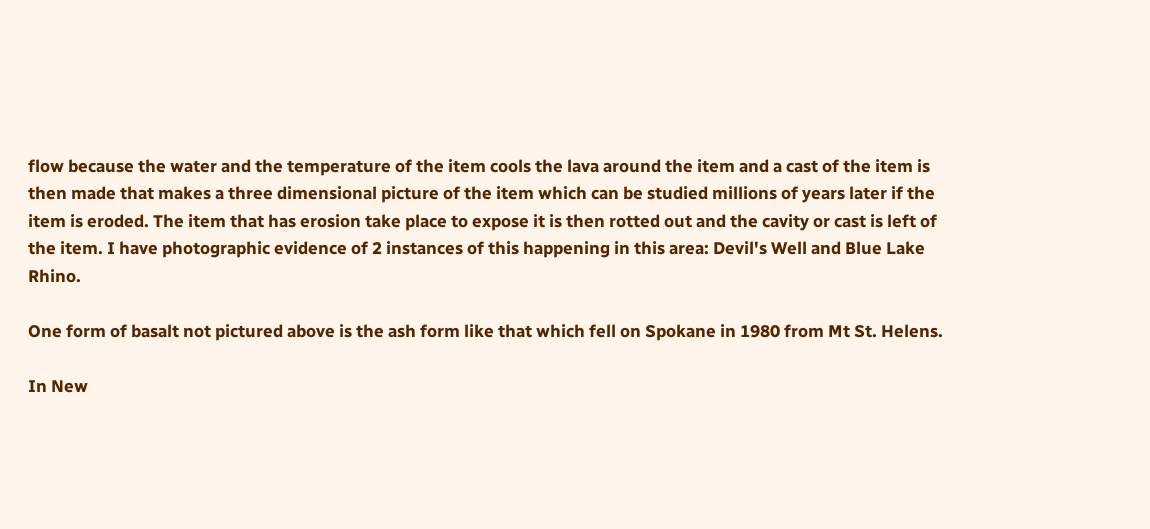flow because the water and the temperature of the item cools the lava around the item and a cast of the item is then made that makes a three dimensional picture of the item which can be studied millions of years later if the item is eroded. The item that has erosion take place to expose it is then rotted out and the cavity or cast is left of the item. I have photographic evidence of 2 instances of this happening in this area: Devil's Well and Blue Lake Rhino.

One form of basalt not pictured above is the ash form like that which fell on Spokane in 1980 from Mt St. Helens.

In New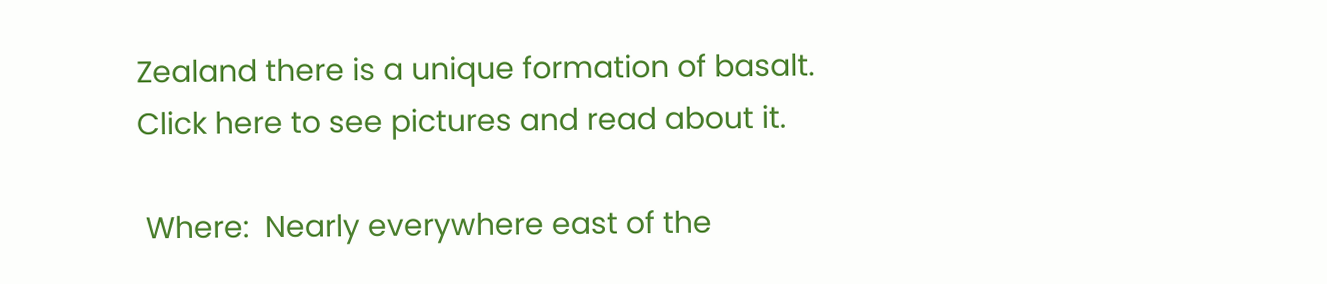Zealand there is a unique formation of basalt. Click here to see pictures and read about it.

 Where:  Nearly everywhere east of the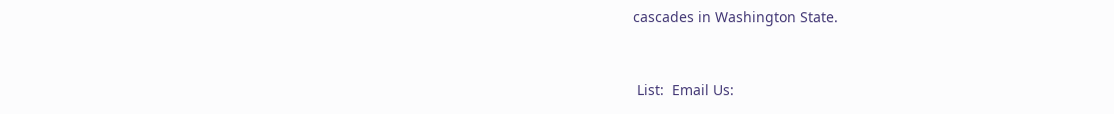cascades in Washington State.



 List:  Email Us: